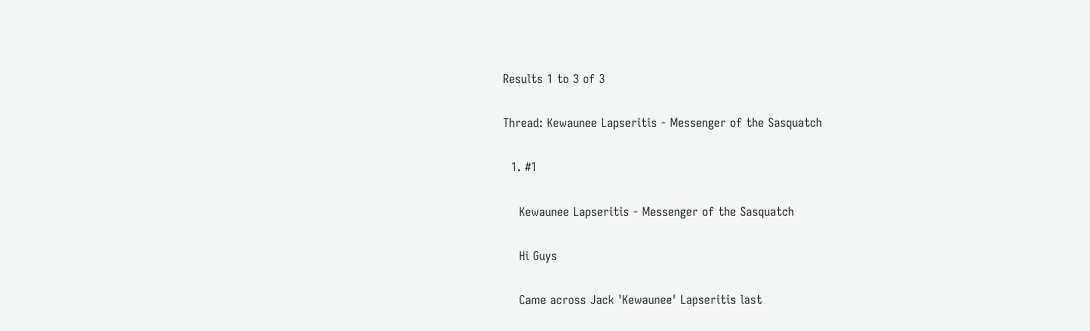Results 1 to 3 of 3

Thread: Kewaunee Lapseritis - Messenger of the Sasquatch

  1. #1

    Kewaunee Lapseritis - Messenger of the Sasquatch

    Hi Guys

    Came across Jack 'Kewaunee' Lapseritis last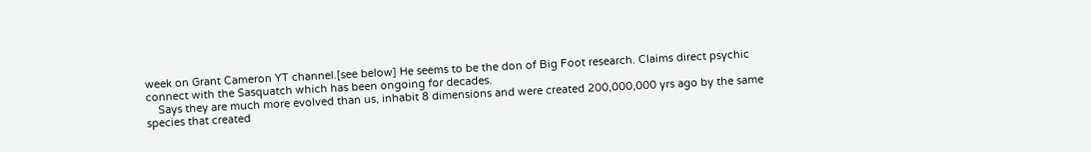week on Grant Cameron YT channel.[see below] He seems to be the don of Big Foot research. Claims direct psychic connect with the Sasquatch which has been ongoing for decades.
    Says they are much more evolved than us, inhabit 8 dimensions and were created 200,000,000 yrs ago by the same species that created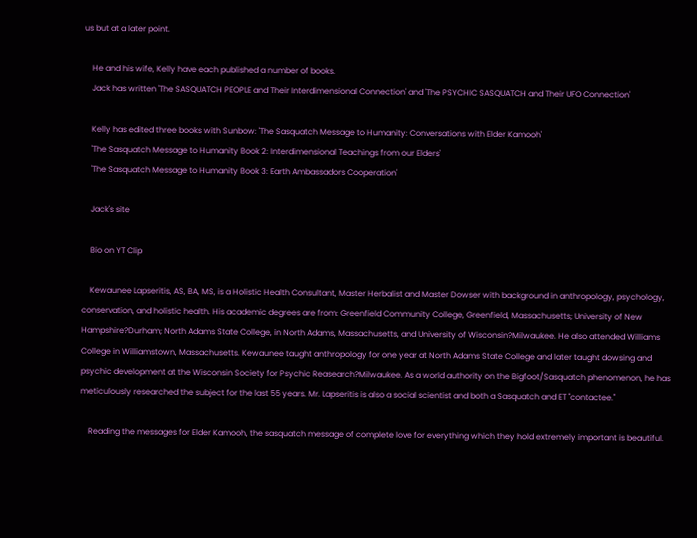us but at a later point.

    He and his wife, Kelly have each published a number of books.
    Jack has written 'The SASQUATCH PEOPLE and Their Interdimensional Connection' and 'The PSYCHIC SASQUATCH and Their UFO Connection'

    Kelly has edited three books with Sunbow: 'The Sasquatch Message to Humanity: Conversations with Elder Kamooh'
    'The Sasquatch Message to Humanity Book 2: Interdimensional Teachings from our Elders'
    'The Sasquatch Message to Humanity Book 3: Earth Ambassadors Cooperation'

    Jack's site

    Bio on YT Clip

    Kewaunee Lapseritis, AS, BA, MS, is a Holistic Health Consultant, Master Herbalist and Master Dowser with background in anthropology, psychology, conservation, and holistic health. His academic degrees are from: Greenfield Community College, Greenfield, Massachusetts; University of New Hampshire?Durham; North Adams State College, in North Adams, Massachusetts, and University of Wisconsin?Milwaukee. He also attended Williams College in Williamstown, Massachusetts. Kewaunee taught anthropology for one year at North Adams State College and later taught dowsing and psychic development at the Wisconsin Society for Psychic Reasearch?Milwaukee. As a world authority on the Bigfoot/Sasquatch phenomenon, he has meticulously researched the subject for the last 55 years. Mr. Lapseritis is also a social scientist and both a Sasquatch and ET "contactee."

    Reading the messages for Elder Kamooh, the sasquatch message of complete love for everything which they hold extremely important is beautiful.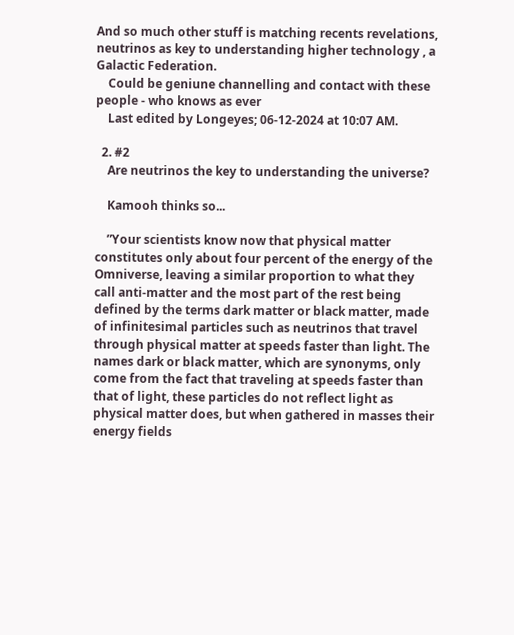And so much other stuff is matching recents revelations, neutrinos as key to understanding higher technology , a Galactic Federation.
    Could be geniune channelling and contact with these people - who knows as ever
    Last edited by Longeyes; 06-12-2024 at 10:07 AM.

  2. #2
    Are neutrinos the key to understanding the universe?

    Kamooh thinks so...

    ”Your scientists know now that physical matter constitutes only about four percent of the energy of the Omniverse, leaving a similar proportion to what they call anti-matter and the most part of the rest being defined by the terms dark matter or black matter, made of infinitesimal particles such as neutrinos that travel through physical matter at speeds faster than light. The names dark or black matter, which are synonyms, only come from the fact that traveling at speeds faster than that of light, these particles do not reflect light as physical matter does, but when gathered in masses their energy fields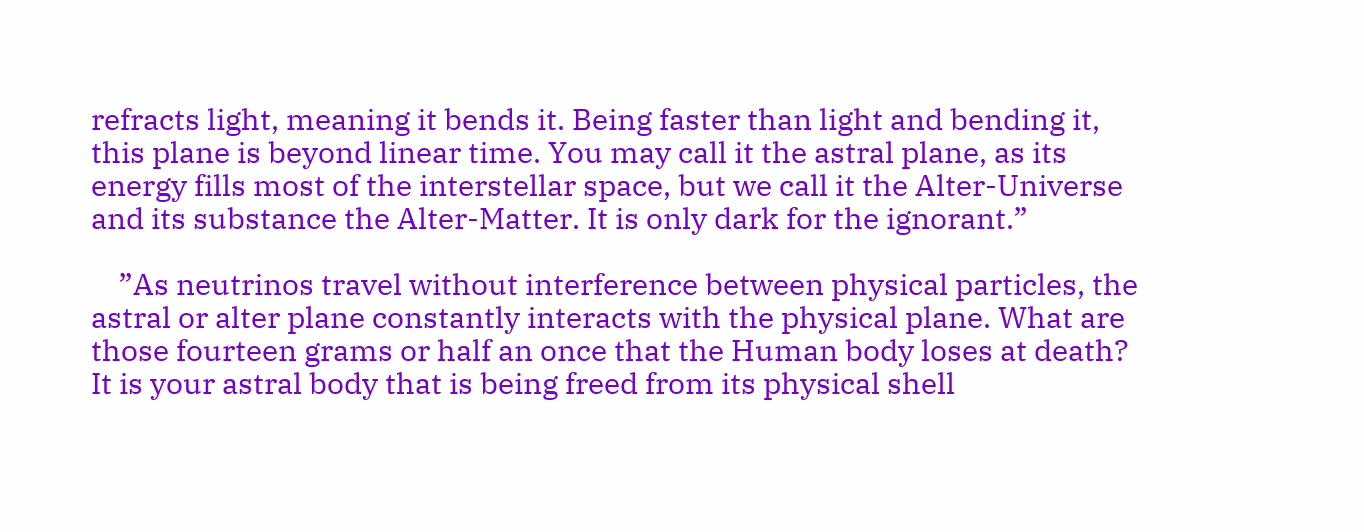refracts light, meaning it bends it. Being faster than light and bending it, this plane is beyond linear time. You may call it the astral plane, as its energy fills most of the interstellar space, but we call it the Alter-Universe and its substance the Alter-Matter. It is only dark for the ignorant.”

    ”As neutrinos travel without interference between physical particles, the astral or alter plane constantly interacts with the physical plane. What are those fourteen grams or half an once that the Human body loses at death? It is your astral body that is being freed from its physical shell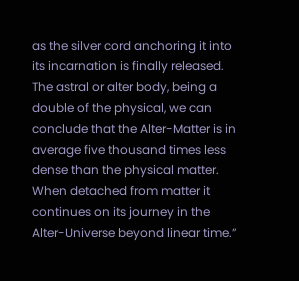as the silver cord anchoring it into its incarnation is finally released. The astral or alter body, being a double of the physical, we can conclude that the Alter-Matter is in average five thousand times less dense than the physical matter. When detached from matter it continues on its journey in the Alter-Universe beyond linear time.”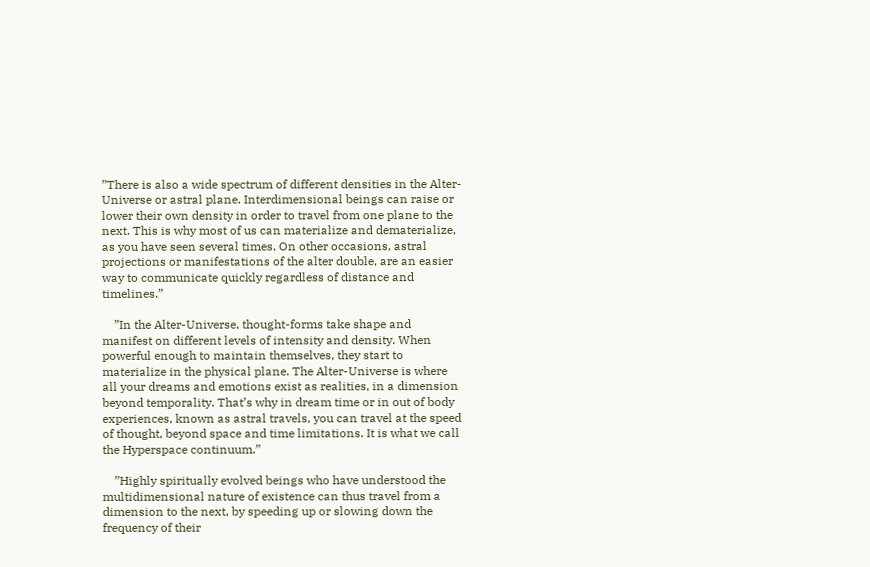”There is also a wide spectrum of different densities in the Alter-Universe or astral plane. Interdimensional beings can raise or lower their own density in order to travel from one plane to the next. This is why most of us can materialize and dematerialize, as you have seen several times. On other occasions, astral projections or manifestations of the alter double, are an easier way to communicate quickly regardless of distance and timelines.”

    ”In the Alter-Universe, thought-forms take shape and manifest on different levels of intensity and density. When powerful enough to maintain themselves, they start to materialize in the physical plane. The Alter-Universe is where all your dreams and emotions exist as realities, in a dimension beyond temporality. That’s why in dream time or in out of body experiences, known as astral travels, you can travel at the speed of thought, beyond space and time limitations. It is what we call the Hyperspace continuum.”

    ”Highly spiritually evolved beings who have understood the multidimensional nature of existence can thus travel from a dimension to the next, by speeding up or slowing down the frequency of their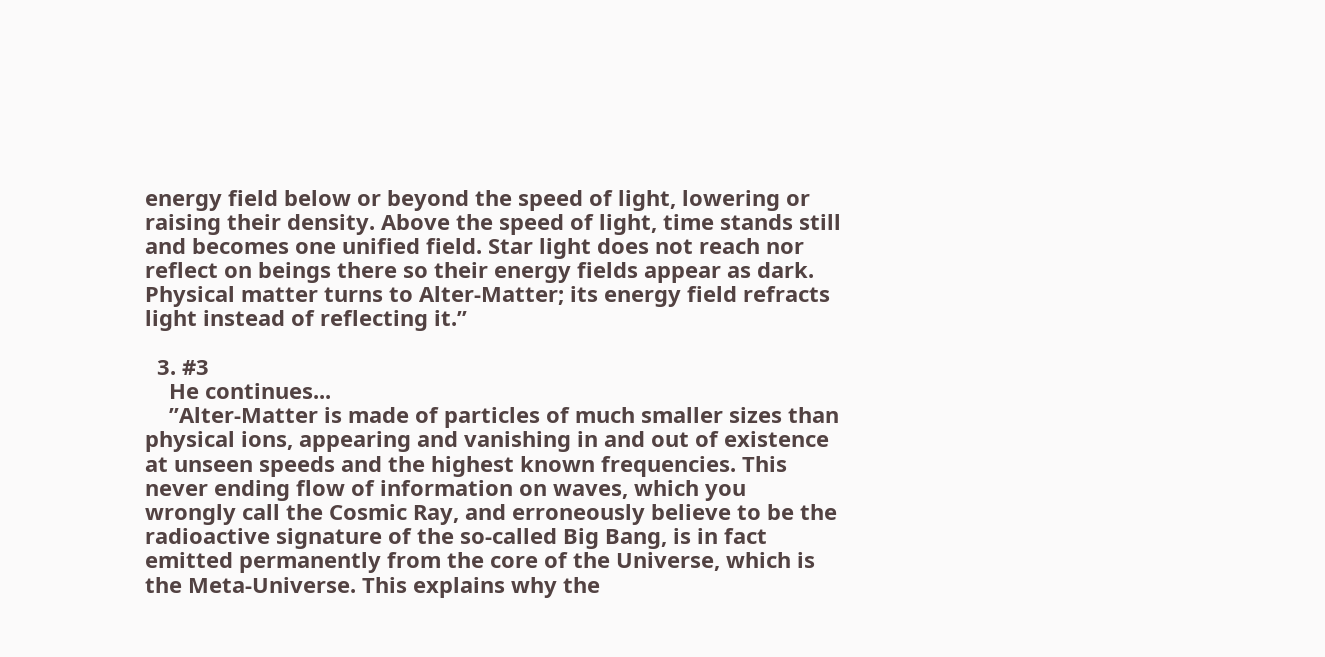energy field below or beyond the speed of light, lowering or raising their density. Above the speed of light, time stands still and becomes one unified field. Star light does not reach nor reflect on beings there so their energy fields appear as dark. Physical matter turns to Alter-Matter; its energy field refracts light instead of reflecting it.”

  3. #3
    He continues...
    ”Alter-Matter is made of particles of much smaller sizes than physical ions, appearing and vanishing in and out of existence at unseen speeds and the highest known frequencies. This never ending flow of information on waves, which you wrongly call the Cosmic Ray, and erroneously believe to be the radioactive signature of the so-called Big Bang, is in fact emitted permanently from the core of the Universe, which is the Meta-Universe. This explains why the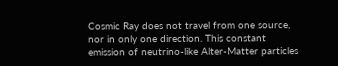Cosmic Ray does not travel from one source, nor in only one direction. This constant emission of neutrino-like Alter-Matter particles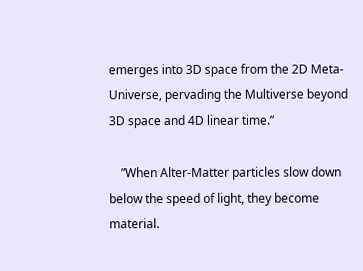emerges into 3D space from the 2D Meta-Universe, pervading the Multiverse beyond 3D space and 4D linear time.”

    ”When Alter-Matter particles slow down below the speed of light, they become material.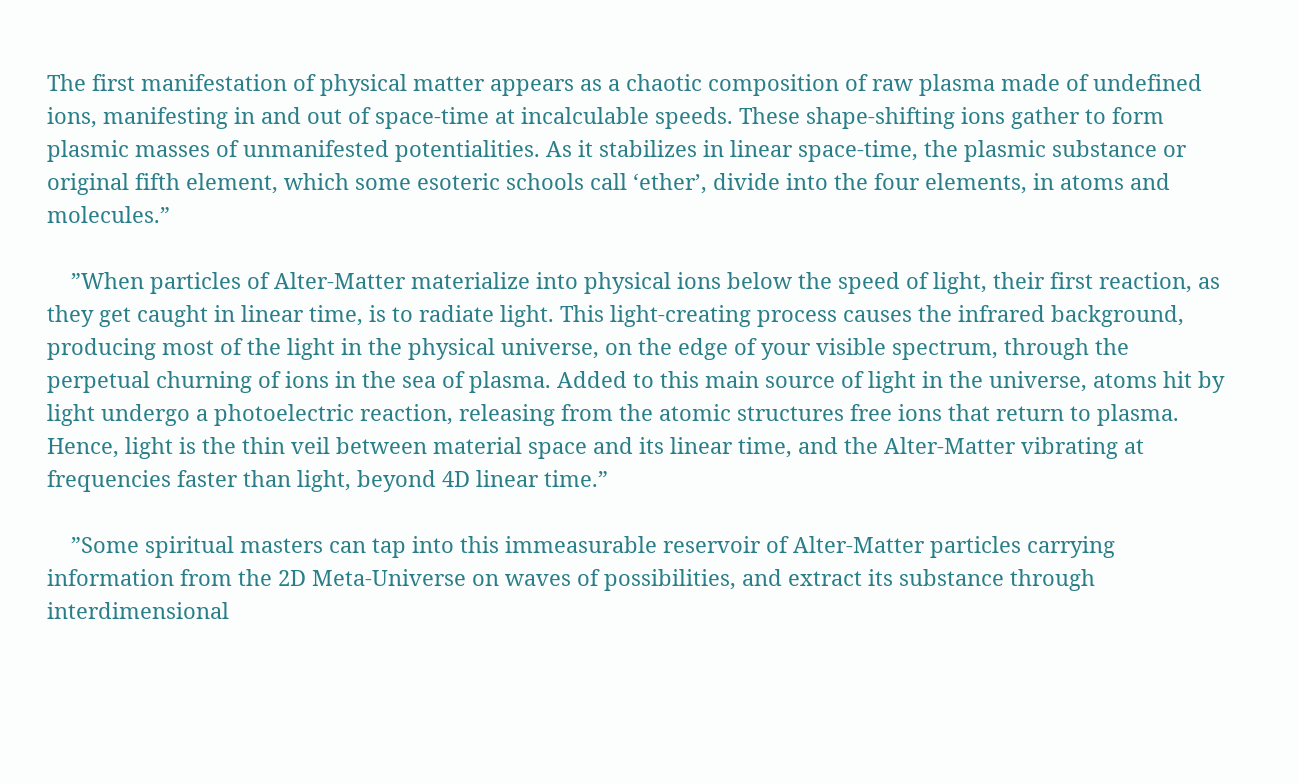The first manifestation of physical matter appears as a chaotic composition of raw plasma made of undefined ions, manifesting in and out of space-time at incalculable speeds. These shape-shifting ions gather to form plasmic masses of unmanifested potentialities. As it stabilizes in linear space-time, the plasmic substance or original fifth element, which some esoteric schools call ‘ether’, divide into the four elements, in atoms and molecules.”

    ”When particles of Alter-Matter materialize into physical ions below the speed of light, their first reaction, as they get caught in linear time, is to radiate light. This light-creating process causes the infrared background, producing most of the light in the physical universe, on the edge of your visible spectrum, through the perpetual churning of ions in the sea of plasma. Added to this main source of light in the universe, atoms hit by light undergo a photoelectric reaction, releasing from the atomic structures free ions that return to plasma. Hence, light is the thin veil between material space and its linear time, and the Alter-Matter vibrating at frequencies faster than light, beyond 4D linear time.”

    ”Some spiritual masters can tap into this immeasurable reservoir of Alter-Matter particles carrying information from the 2D Meta-Universe on waves of possibilities, and extract its substance through interdimensional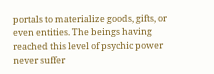portals to materialize goods, gifts, or even entities. The beings having reached this level of psychic power never suffer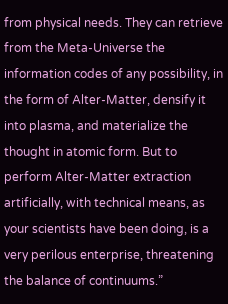from physical needs. They can retrieve from the Meta-Universe the information codes of any possibility, in the form of Alter-Matter, densify it into plasma, and materialize the thought in atomic form. But to perform Alter-Matter extraction artificially, with technical means, as your scientists have been doing, is a very perilous enterprise, threatening the balance of continuums.”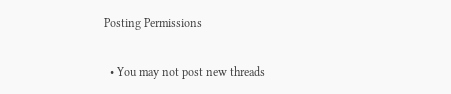Posting Permissions

  • You may not post new threads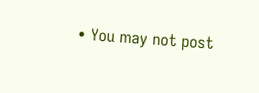• You may not post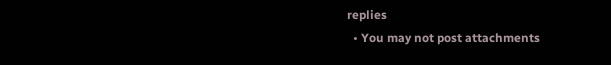replies
  • You may not post attachments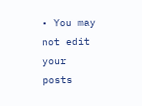• You may not edit your posts